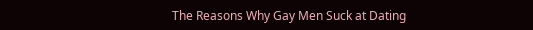The Reasons Why Gay Men Suck at Dating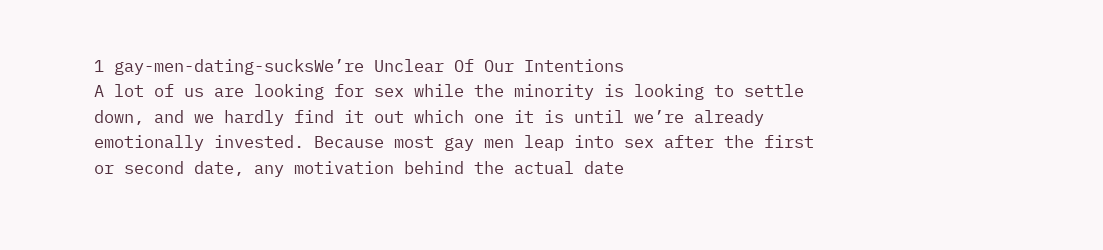1 gay-men-dating-sucksWe’re Unclear Of Our Intentions
A lot of us are looking for sex while the minority is looking to settle down, and we hardly find it out which one it is until we’re already emotionally invested. Because most gay men leap into sex after the first or second date, any motivation behind the actual date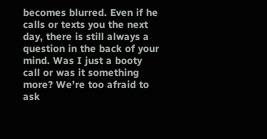becomes blurred. Even if he calls or texts you the next day, there is still always a question in the back of your mind. Was I just a booty call or was it something more? We’re too afraid to ask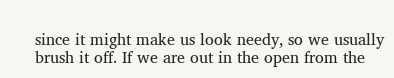since it might make us look needy, so we usually brush it off. If we are out in the open from the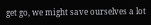get go, we might save ourselves a lot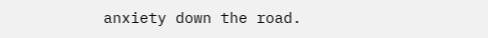anxiety down the road.